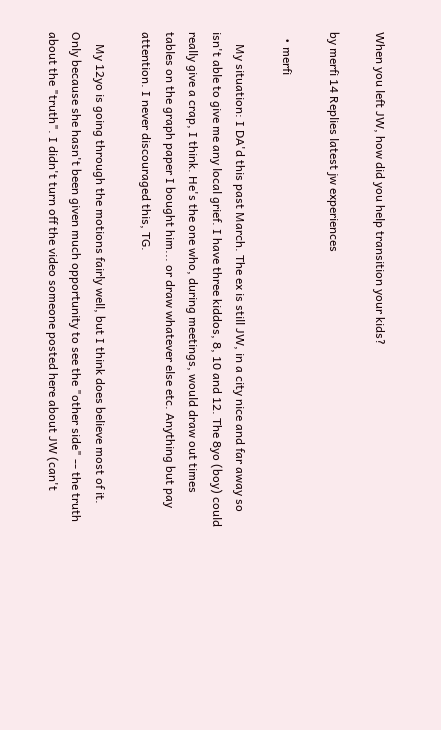When you left JW, how did you help transition your kids?

by merfi 14 Replies latest jw experiences

  • merfi

    My situation: I DA'd this past March. The ex is still JW, in a city nice and far away so isn't able to give me any local grief. I have three kiddos, 8, 10 and 12. The 8yo (boy) could really give a crap, I think. He's the one who, during meetings, would draw out times tables on the graph paper I bought him... or draw whatever else etc. Anything but pay attention. I never discouraged this, TG.

    My 12yo is going through the motions fairly well, but I think does believe most of it. Only because she hasn't been given much opportunity to see the "other side" -- the truth about the "truth". I didn't turn off the video someone posted here about JW (can't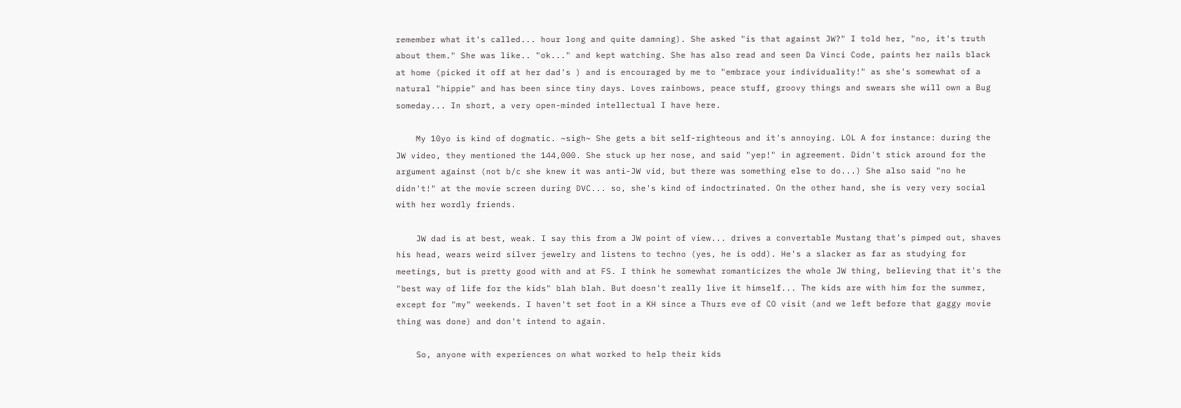remember what it's called... hour long and quite damning). She asked "is that against JW?" I told her, "no, it's truth about them." She was like.. "ok..." and kept watching. She has also read and seen Da Vinci Code, paints her nails black at home (picked it off at her dad's ) and is encouraged by me to "embrace your individuality!" as she's somewhat of a natural "hippie" and has been since tiny days. Loves rainbows, peace stuff, groovy things and swears she will own a Bug someday... In short, a very open-minded intellectual I have here.

    My 10yo is kind of dogmatic. ~sigh~ She gets a bit self-righteous and it's annoying. LOL A for instance: during the JW video, they mentioned the 144,000. She stuck up her nose, and said "yep!" in agreement. Didn't stick around for the argument against (not b/c she knew it was anti-JW vid, but there was something else to do...) She also said "no he didn't!" at the movie screen during DVC... so, she's kind of indoctrinated. On the other hand, she is very very social with her wordly friends.

    JW dad is at best, weak. I say this from a JW point of view... drives a convertable Mustang that's pimped out, shaves his head, wears weird silver jewelry and listens to techno (yes, he is odd). He's a slacker as far as studying for meetings, but is pretty good with and at FS. I think he somewhat romanticizes the whole JW thing, believing that it's the "best way of life for the kids" blah blah. But doesn't really live it himself... The kids are with him for the summer, except for "my" weekends. I haven't set foot in a KH since a Thurs eve of CO visit (and we left before that gaggy movie thing was done) and don't intend to again.

    So, anyone with experiences on what worked to help their kids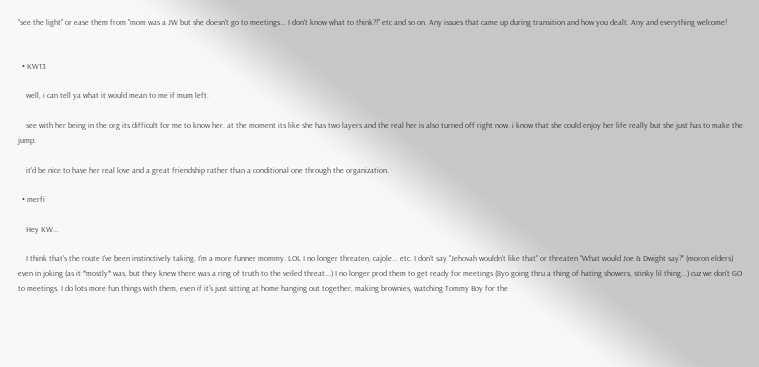"see the light" or ease them from "mom was a JW but she doesn't go to meetings... I don't know what to think?!" etc and so on. Any issues that came up during transition and how you dealt. Any and everything welcome!


  • KW13

    well, i can tell ya what it would mean to me if mum left.

    see with her being in the org its difficult for me to know her. at the moment its like she has two layers and the real her is also turned off right now. i know that she could enjoy her life really but she just has to make the jump.

    it'd be nice to have her real love and a great friendship rather than a conditional one through the organization.

  • merfi

    Hey KW...

    I think that's the route I've been instinctively taking. I'm a more funner mommy. LOL I no longer threaten, cajole... etc. I don't say "Jehovah wouldn't like that" or threaten "What would Joe & Dwight say?" (moron elders) even in joking (as it *mostly* was, but they knew there was a ring of truth to the veiled threat...) I no longer prod them to get ready for meetings (8yo going thru a thing of hating showers, stinky lil thing...) cuz we don't GO to meetings. I do lots more fun things with them, even if it's just sitting at home hanging out together, making brownies, watching Tommy Boy for the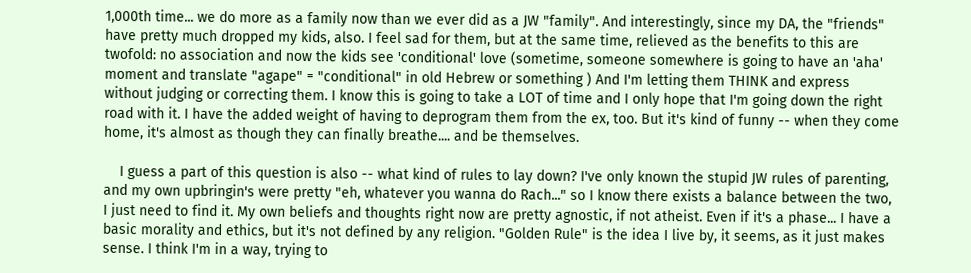1,000th time... we do more as a family now than we ever did as a JW "family". And interestingly, since my DA, the "friends" have pretty much dropped my kids, also. I feel sad for them, but at the same time, relieved as the benefits to this are twofold: no association and now the kids see 'conditional' love (sometime, someone somewhere is going to have an 'aha' moment and translate "agape" = "conditional" in old Hebrew or something ) And I'm letting them THINK and express without judging or correcting them. I know this is going to take a LOT of time and I only hope that I'm going down the right road with it. I have the added weight of having to deprogram them from the ex, too. But it's kind of funny -- when they come home, it's almost as though they can finally breathe.... and be themselves.

    I guess a part of this question is also -- what kind of rules to lay down? I've only known the stupid JW rules of parenting, and my own upbringin's were pretty "eh, whatever you wanna do Rach..." so I know there exists a balance between the two, I just need to find it. My own beliefs and thoughts right now are pretty agnostic, if not atheist. Even if it's a phase... I have a basic morality and ethics, but it's not defined by any religion. "Golden Rule" is the idea I live by, it seems, as it just makes sense. I think I'm in a way, trying to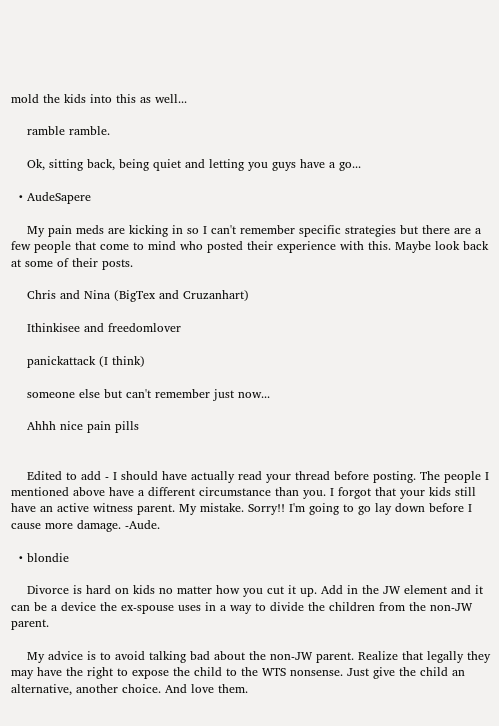mold the kids into this as well...

    ramble ramble.

    Ok, sitting back, being quiet and letting you guys have a go...

  • AudeSapere

    My pain meds are kicking in so I can't remember specific strategies but there are a few people that come to mind who posted their experience with this. Maybe look back at some of their posts.

    Chris and Nina (BigTex and Cruzanhart)

    Ithinkisee and freedomlover

    panickattack (I think)

    someone else but can't remember just now...

    Ahhh nice pain pills


    Edited to add - I should have actually read your thread before posting. The people I mentioned above have a different circumstance than you. I forgot that your kids still have an active witness parent. My mistake. Sorry!! I'm going to go lay down before I cause more damage. -Aude.

  • blondie

    Divorce is hard on kids no matter how you cut it up. Add in the JW element and it can be a device the ex-spouse uses in a way to divide the children from the non-JW parent.

    My advice is to avoid talking bad about the non-JW parent. Realize that legally they may have the right to expose the child to the WTS nonsense. Just give the child an alternative, another choice. And love them.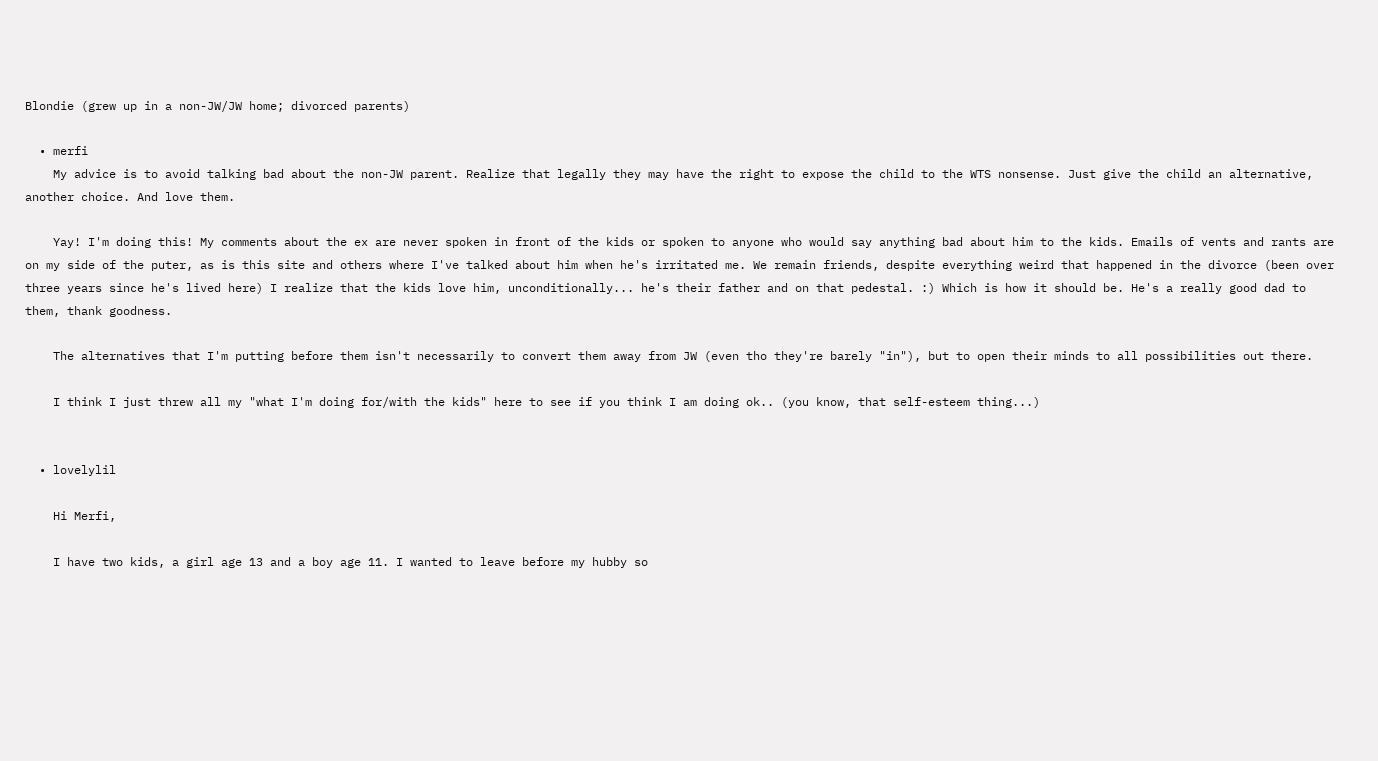Blondie (grew up in a non-JW/JW home; divorced parents)

  • merfi
    My advice is to avoid talking bad about the non-JW parent. Realize that legally they may have the right to expose the child to the WTS nonsense. Just give the child an alternative, another choice. And love them.

    Yay! I'm doing this! My comments about the ex are never spoken in front of the kids or spoken to anyone who would say anything bad about him to the kids. Emails of vents and rants are on my side of the puter, as is this site and others where I've talked about him when he's irritated me. We remain friends, despite everything weird that happened in the divorce (been over three years since he's lived here) I realize that the kids love him, unconditionally... he's their father and on that pedestal. :) Which is how it should be. He's a really good dad to them, thank goodness.

    The alternatives that I'm putting before them isn't necessarily to convert them away from JW (even tho they're barely "in"), but to open their minds to all possibilities out there.

    I think I just threw all my "what I'm doing for/with the kids" here to see if you think I am doing ok.. (you know, that self-esteem thing...)


  • lovelylil

    Hi Merfi,

    I have two kids, a girl age 13 and a boy age 11. I wanted to leave before my hubby so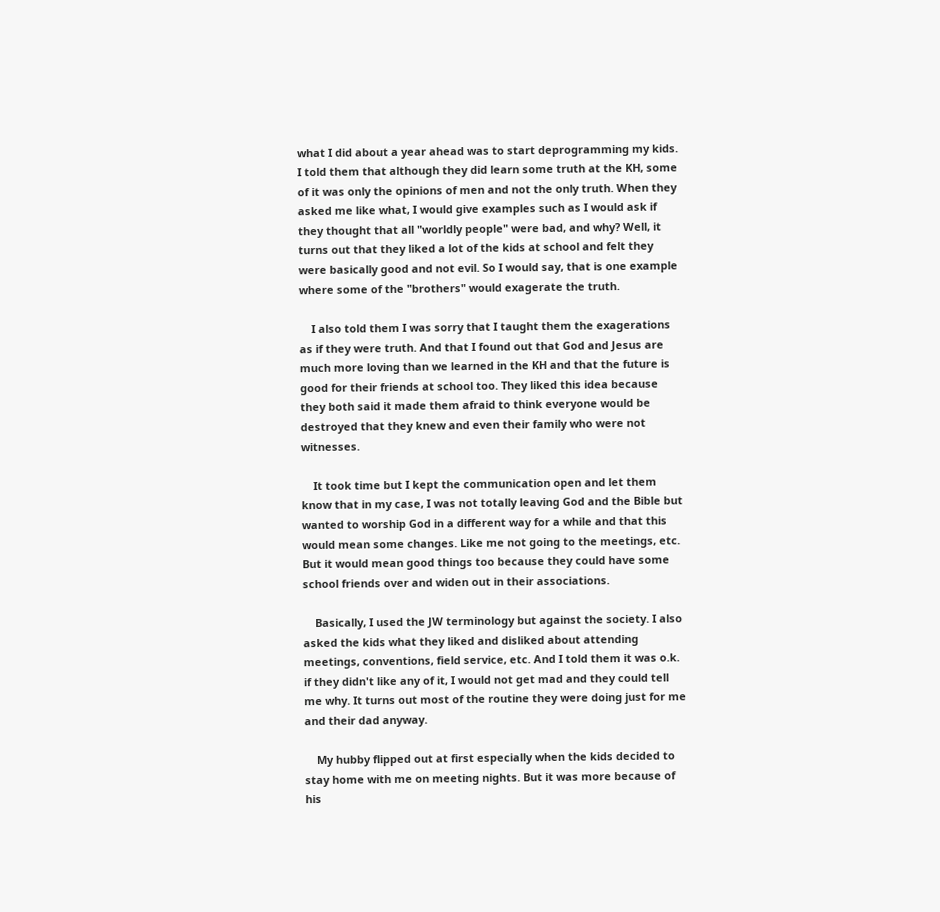what I did about a year ahead was to start deprogramming my kids. I told them that although they did learn some truth at the KH, some of it was only the opinions of men and not the only truth. When they asked me like what, I would give examples such as I would ask if they thought that all "worldly people" were bad, and why? Well, it turns out that they liked a lot of the kids at school and felt they were basically good and not evil. So I would say, that is one example where some of the "brothers" would exagerate the truth.

    I also told them I was sorry that I taught them the exagerations as if they were truth. And that I found out that God and Jesus are much more loving than we learned in the KH and that the future is good for their friends at school too. They liked this idea because they both said it made them afraid to think everyone would be destroyed that they knew and even their family who were not witnesses.

    It took time but I kept the communication open and let them know that in my case, I was not totally leaving God and the Bible but wanted to worship God in a different way for a while and that this would mean some changes. Like me not going to the meetings, etc. But it would mean good things too because they could have some school friends over and widen out in their associations.

    Basically, I used the JW terminology but against the society. I also asked the kids what they liked and disliked about attending meetings, conventions, field service, etc. And I told them it was o.k. if they didn't like any of it, I would not get mad and they could tell me why. It turns out most of the routine they were doing just for me and their dad anyway.

    My hubby flipped out at first especially when the kids decided to stay home with me on meeting nights. But it was more because of his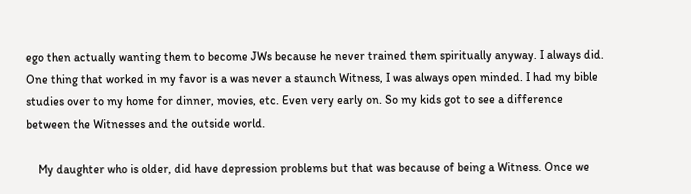ego then actually wanting them to become JWs because he never trained them spiritually anyway. I always did. One thing that worked in my favor is a was never a staunch Witness, I was always open minded. I had my bible studies over to my home for dinner, movies, etc. Even very early on. So my kids got to see a difference between the Witnesses and the outside world.

    My daughter who is older, did have depression problems but that was because of being a Witness. Once we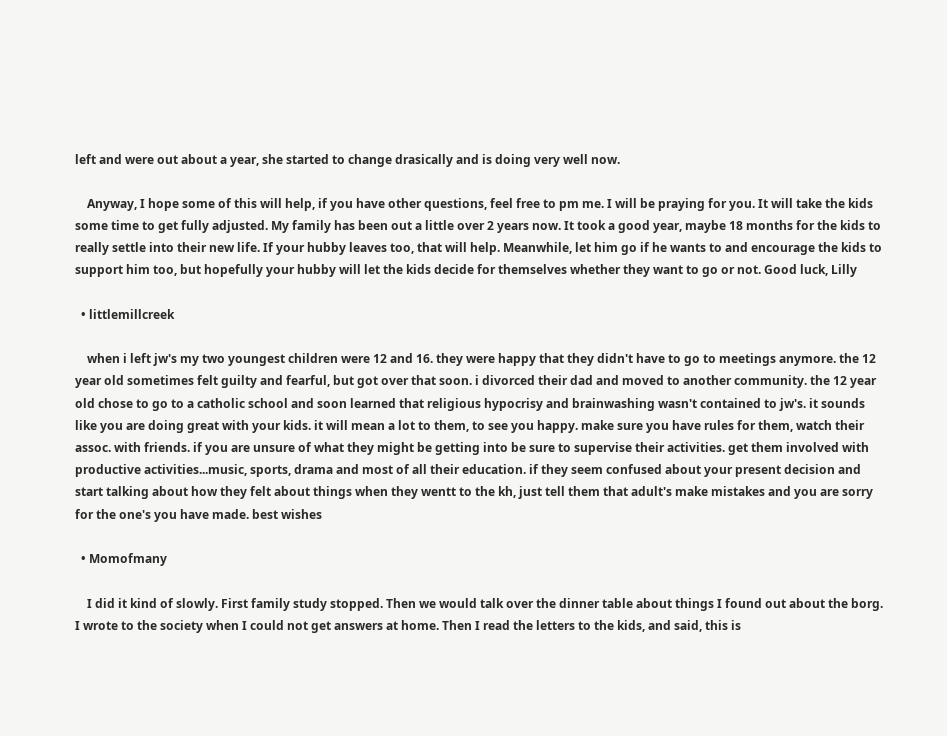left and were out about a year, she started to change drasically and is doing very well now.

    Anyway, I hope some of this will help, if you have other questions, feel free to pm me. I will be praying for you. It will take the kids some time to get fully adjusted. My family has been out a little over 2 years now. It took a good year, maybe 18 months for the kids to really settle into their new life. If your hubby leaves too, that will help. Meanwhile, let him go if he wants to and encourage the kids to support him too, but hopefully your hubby will let the kids decide for themselves whether they want to go or not. Good luck, Lilly

  • littlemillcreek

    when i left jw's my two youngest children were 12 and 16. they were happy that they didn't have to go to meetings anymore. the 12 year old sometimes felt guilty and fearful, but got over that soon. i divorced their dad and moved to another community. the 12 year old chose to go to a catholic school and soon learned that religious hypocrisy and brainwashing wasn't contained to jw's. it sounds like you are doing great with your kids. it will mean a lot to them, to see you happy. make sure you have rules for them, watch their assoc. with friends. if you are unsure of what they might be getting into be sure to supervise their activities. get them involved with productive activities...music, sports, drama and most of all their education. if they seem confused about your present decision and start talking about how they felt about things when they wentt to the kh, just tell them that adult's make mistakes and you are sorry for the one's you have made. best wishes

  • Momofmany

    I did it kind of slowly. First family study stopped. Then we would talk over the dinner table about things I found out about the borg. I wrote to the society when I could not get answers at home. Then I read the letters to the kids, and said, this is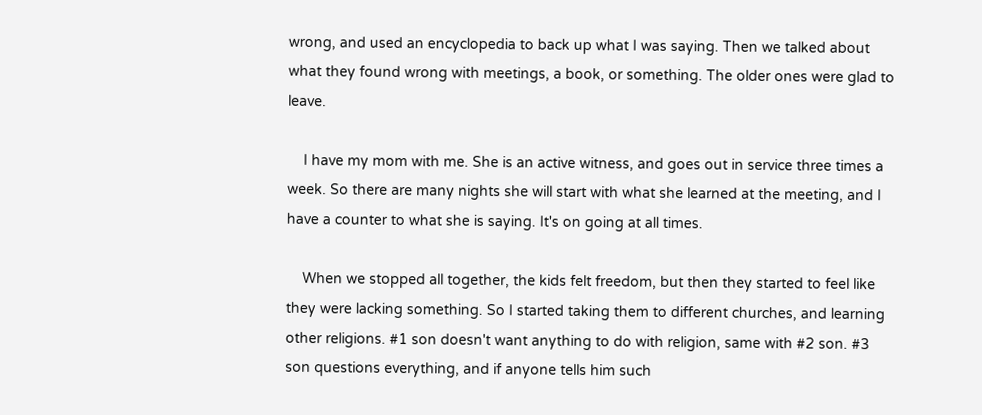wrong, and used an encyclopedia to back up what I was saying. Then we talked about what they found wrong with meetings, a book, or something. The older ones were glad to leave.

    I have my mom with me. She is an active witness, and goes out in service three times a week. So there are many nights she will start with what she learned at the meeting, and I have a counter to what she is saying. It's on going at all times.

    When we stopped all together, the kids felt freedom, but then they started to feel like they were lacking something. So I started taking them to different churches, and learning other religions. #1 son doesn't want anything to do with religion, same with #2 son. #3 son questions everything, and if anyone tells him such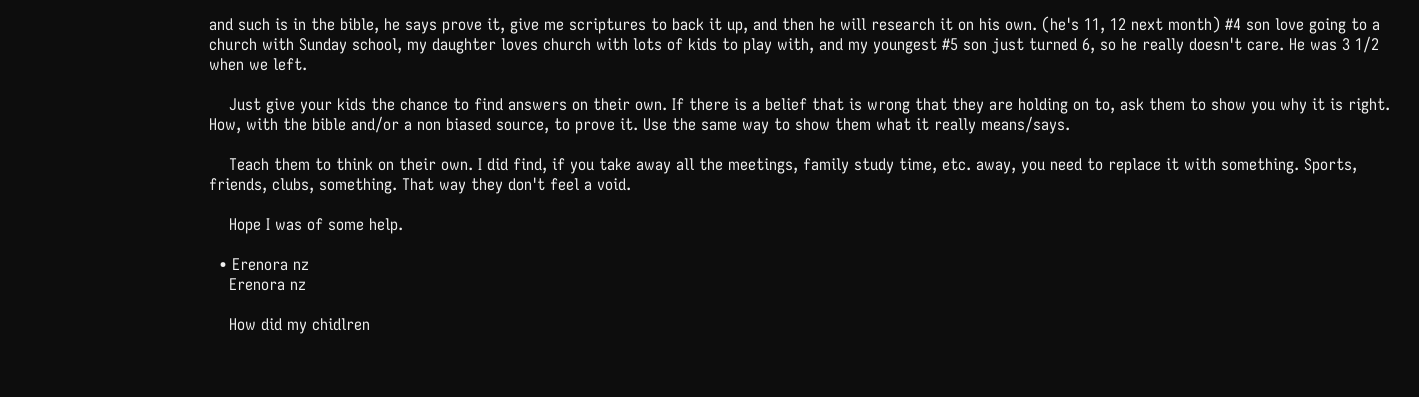and such is in the bible, he says prove it, give me scriptures to back it up, and then he will research it on his own. (he's 11, 12 next month) #4 son love going to a church with Sunday school, my daughter loves church with lots of kids to play with, and my youngest #5 son just turned 6, so he really doesn't care. He was 3 1/2 when we left.

    Just give your kids the chance to find answers on their own. If there is a belief that is wrong that they are holding on to, ask them to show you why it is right. How, with the bible and/or a non biased source, to prove it. Use the same way to show them what it really means/says.

    Teach them to think on their own. I did find, if you take away all the meetings, family study time, etc. away, you need to replace it with something. Sports, friends, clubs, something. That way they don't feel a void.

    Hope I was of some help.

  • Erenora nz
    Erenora nz

    How did my chidlren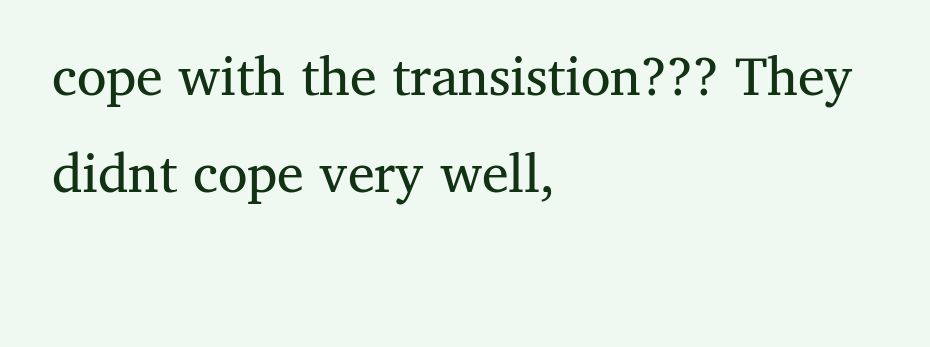cope with the transistion??? They didnt cope very well,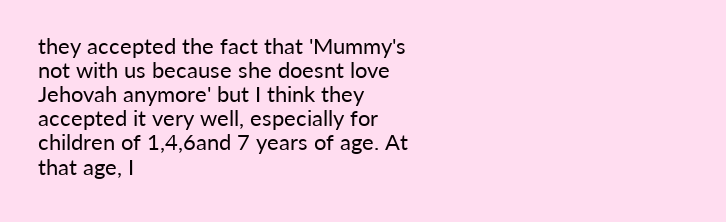they accepted the fact that 'Mummy's not with us because she doesnt love Jehovah anymore' but I think they accepted it very well, especially for children of 1,4,6and 7 years of age. At that age, I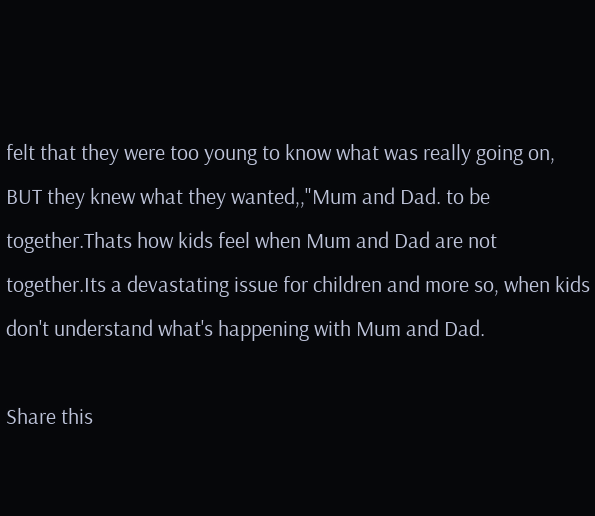felt that they were too young to know what was really going on, BUT they knew what they wanted,,"Mum and Dad. to be together.Thats how kids feel when Mum and Dad are not together.Its a devastating issue for children and more so, when kids don't understand what's happening with Mum and Dad.

Share this